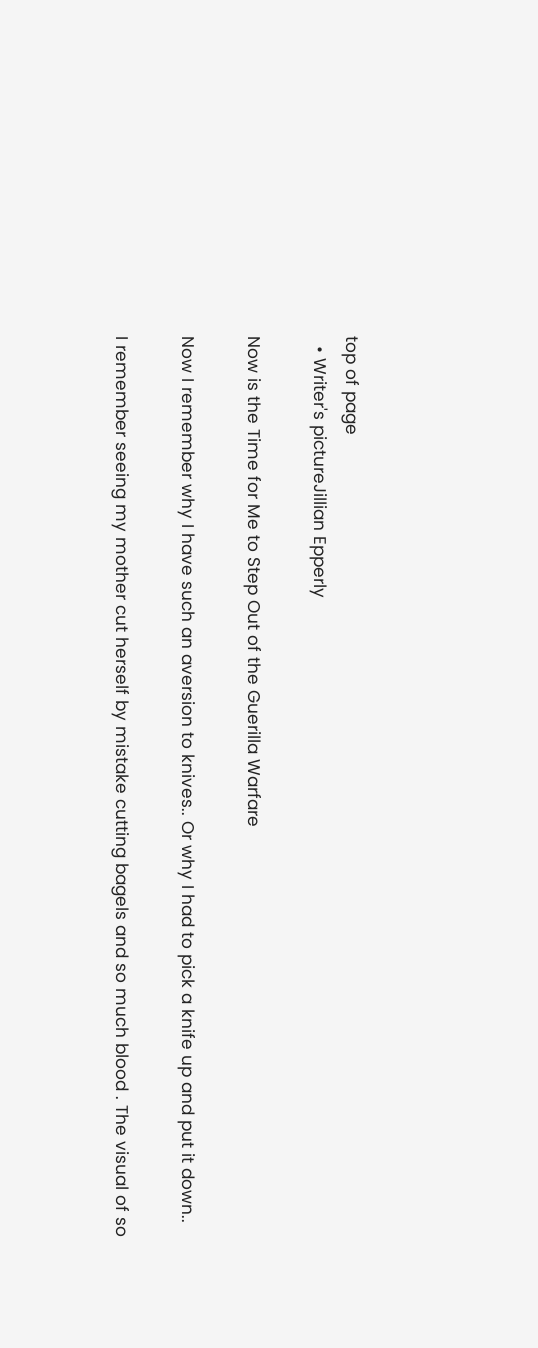top of page
  • Writer's pictureJillian Epperly

Now is the Time for Me to Step Out of the Guerilla Warfare

Now I remember why I have such an aversion to knives.. Or why I had to pick a knife up and put it down..

I remember seeing my mother cut herself by mistake cutting bagels and so much blood . The visual of so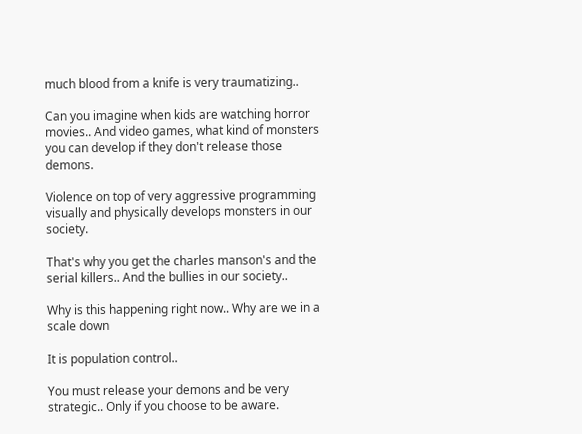much blood from a knife is very traumatizing..

Can you imagine when kids are watching horror movies.. And video games, what kind of monsters you can develop if they don't release those demons.

Violence on top of very aggressive programming visually and physically develops monsters in our society.

That's why you get the charles manson's and the serial killers.. And the bullies in our society..

Why is this happening right now.. Why are we in a scale down

It is population control..

You must release your demons and be very strategic.. Only if you choose to be aware.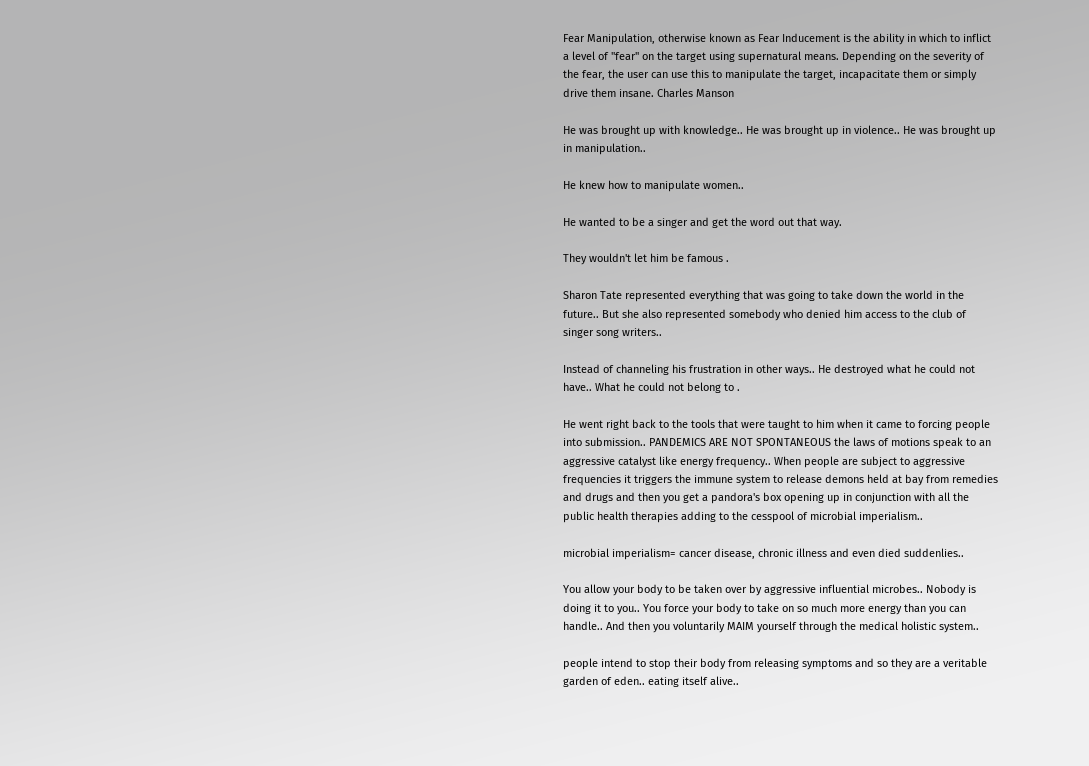Fear Manipulation, otherwise known as Fear Inducement is the ability in which to inflict a level of "fear" on the target using supernatural means. Depending on the severity of the fear, the user can use this to manipulate the target, incapacitate them or simply drive them insane. Charles Manson

He was brought up with knowledge.. He was brought up in violence.. He was brought up in manipulation..

He knew how to manipulate women..

He wanted to be a singer and get the word out that way.

They wouldn't let him be famous .

Sharon Tate represented everything that was going to take down the world in the future.. But she also represented somebody who denied him access to the club of singer song writers..

Instead of channeling his frustration in other ways.. He destroyed what he could not have.. What he could not belong to .

He went right back to the tools that were taught to him when it came to forcing people into submission.. PANDEMICS ARE NOT SPONTANEOUS the laws of motions speak to an aggressive catalyst like energy frequency.. When people are subject to aggressive frequencies it triggers the immune system to release demons held at bay from remedies and drugs and then you get a pandora's box opening up in conjunction with all the public health therapies adding to the cesspool of microbial imperialism..

microbial imperialism= cancer disease, chronic illness and even died suddenlies..

You allow your body to be taken over by aggressive influential microbes.. Nobody is doing it to you.. You force your body to take on so much more energy than you can handle.. And then you voluntarily MAIM yourself through the medical holistic system..

people intend to stop their body from releasing symptoms and so they are a veritable garden of eden.. eating itself alive..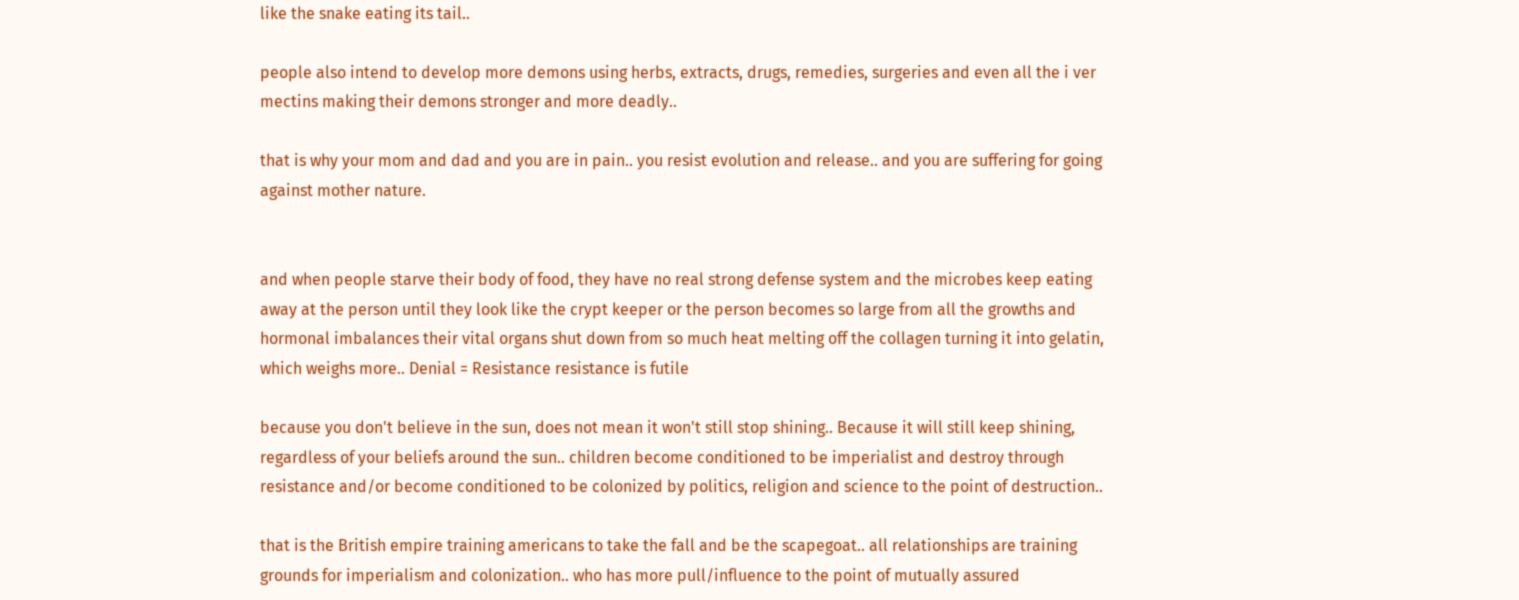like the snake eating its tail..

people also intend to develop more demons using herbs, extracts, drugs, remedies, surgeries and even all the i ver mectins making their demons stronger and more deadly..

that is why your mom and dad and you are in pain.. you resist evolution and release.. and you are suffering for going against mother nature.


and when people starve their body of food, they have no real strong defense system and the microbes keep eating away at the person until they look like the crypt keeper or the person becomes so large from all the growths and hormonal imbalances their vital organs shut down from so much heat melting off the collagen turning it into gelatin, which weighs more.. Denial = Resistance resistance is futile

because you don't believe in the sun, does not mean it won't still stop shining.. Because it will still keep shining, regardless of your beliefs around the sun.. children become conditioned to be imperialist and destroy through resistance and/or become conditioned to be colonized by politics, religion and science to the point of destruction..

that is the British empire training americans to take the fall and be the scapegoat.. all relationships are training grounds for imperialism and colonization.. who has more pull/influence to the point of mutually assured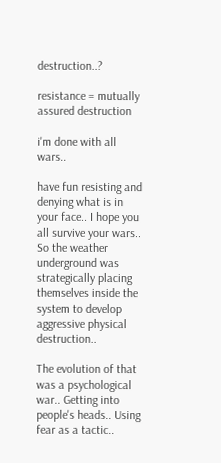destruction..?

resistance = mutually assured destruction

i'm done with all wars..

have fun resisting and denying what is in your face.. I hope you all survive your wars.. So the weather underground was strategically placing themselves inside the system to develop aggressive physical destruction..

The evolution of that was a psychological war.. Getting into people's heads.. Using fear as a tactic..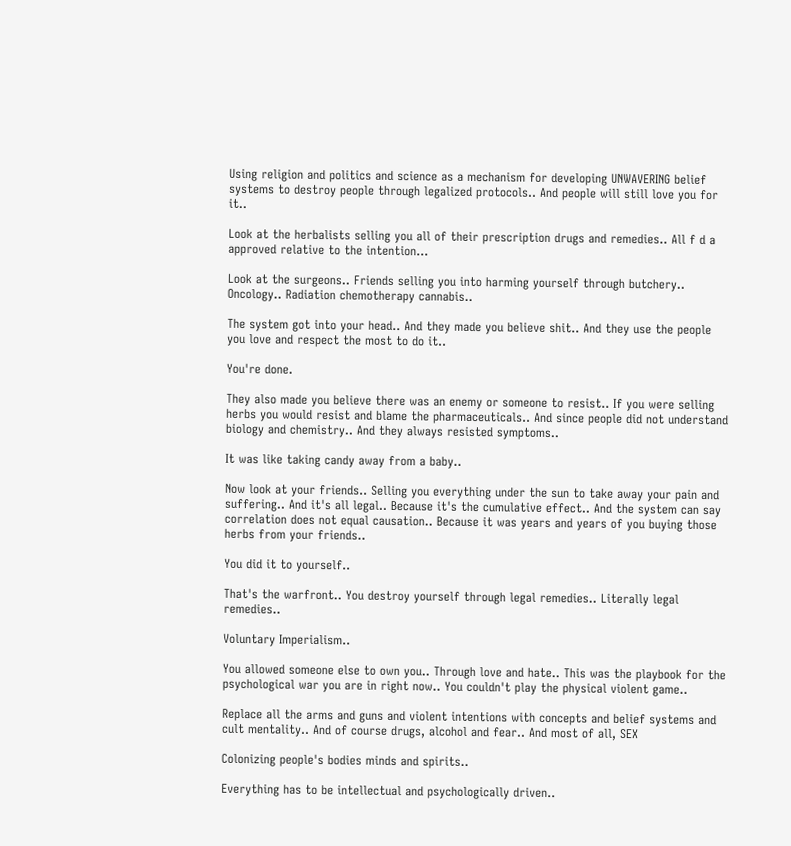Using religion and politics and science as a mechanism for developing UNWAVERING belief systems to destroy people through legalized protocols.. And people will still love you for it..

Look at the herbalists selling you all of their prescription drugs and remedies.. All f d a approved relative to the intention...

Look at the surgeons.. Friends selling you into harming yourself through butchery.. Oncology.. Radiation chemotherapy cannabis..

The system got into your head.. And they made you believe shit.. And they use the people you love and respect the most to do it..

You're done.

They also made you believe there was an enemy or someone to resist.. If you were selling herbs you would resist and blame the pharmaceuticals.. And since people did not understand biology and chemistry.. And they always resisted symptoms..

It was like taking candy away from a baby..

Now look at your friends.. Selling you everything under the sun to take away your pain and suffering.. And it's all legal.. Because it's the cumulative effect.. And the system can say correlation does not equal causation.. Because it was years and years of you buying those herbs from your friends..

You did it to yourself..

That's the warfront.. You destroy yourself through legal remedies.. Literally legal remedies..

Voluntary Imperialism..

You allowed someone else to own you.. Through love and hate.. This was the playbook for the psychological war you are in right now.. You couldn't play the physical violent game..

Replace all the arms and guns and violent intentions with concepts and belief systems and cult mentality.. And of course drugs, alcohol and fear.. And most of all, SEX

Colonizing people's bodies minds and spirits..

Everything has to be intellectual and psychologically driven..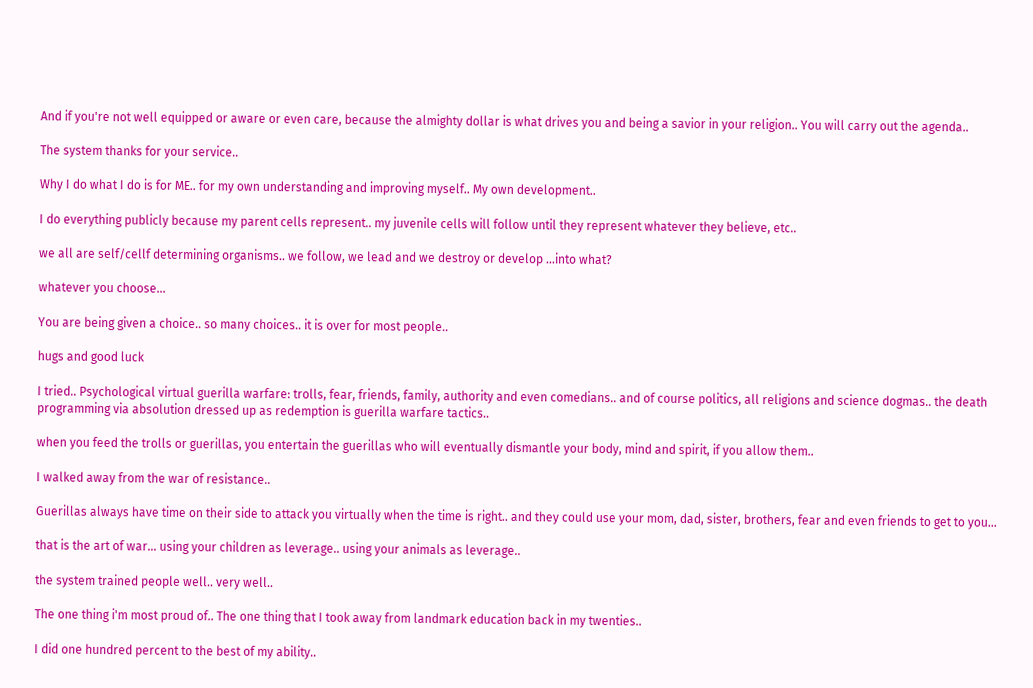And if you're not well equipped or aware or even care, because the almighty dollar is what drives you and being a savior in your religion.. You will carry out the agenda..

The system thanks for your service..

Why I do what I do is for ME.. for my own understanding and improving myself.. My own development..

I do everything publicly because my parent cells represent.. my juvenile cells will follow until they represent whatever they believe, etc..

we all are self/cellf determining organisms.. we follow, we lead and we destroy or develop ...into what?

whatever you choose...

You are being given a choice.. so many choices.. it is over for most people..

hugs and good luck

I tried.. Psychological virtual guerilla warfare: trolls, fear, friends, family, authority and even comedians.. and of course politics, all religions and science dogmas.. the death programming via absolution dressed up as redemption is guerilla warfare tactics..

when you feed the trolls or guerillas, you entertain the guerillas who will eventually dismantle your body, mind and spirit, if you allow them..

I walked away from the war of resistance..

Guerillas always have time on their side to attack you virtually when the time is right.. and they could use your mom, dad, sister, brothers, fear and even friends to get to you...

that is the art of war... using your children as leverage.. using your animals as leverage..

the system trained people well.. very well..

The one thing i'm most proud of.. The one thing that I took away from landmark education back in my twenties..

I did one hundred percent to the best of my ability..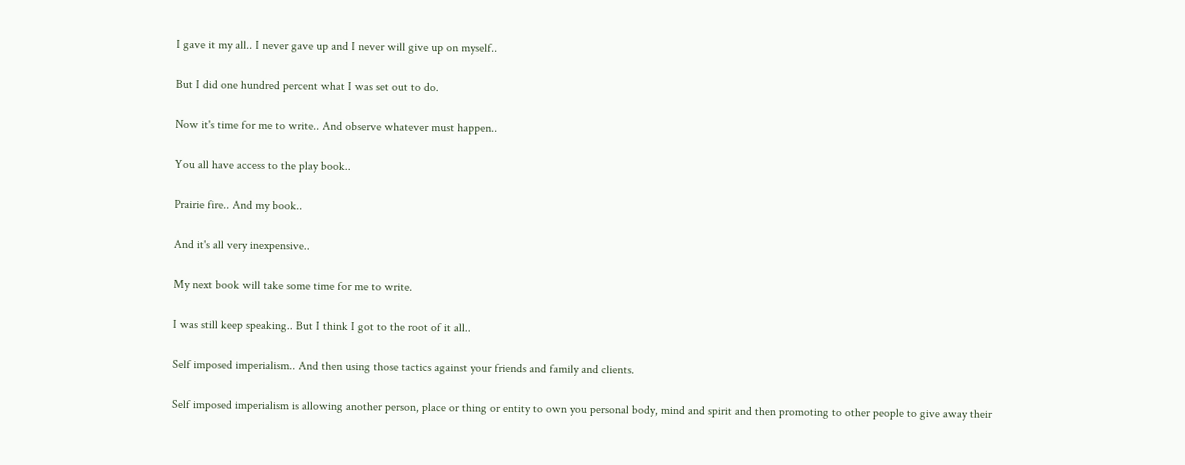I gave it my all.. I never gave up and I never will give up on myself..

But I did one hundred percent what I was set out to do.

Now it's time for me to write.. And observe whatever must happen..

You all have access to the play book..

Prairie fire.. And my book..

And it's all very inexpensive..

My next book will take some time for me to write.

I was still keep speaking.. But I think I got to the root of it all..

Self imposed imperialism.. And then using those tactics against your friends and family and clients.

Self imposed imperialism is allowing another person, place or thing or entity to own you personal body, mind and spirit and then promoting to other people to give away their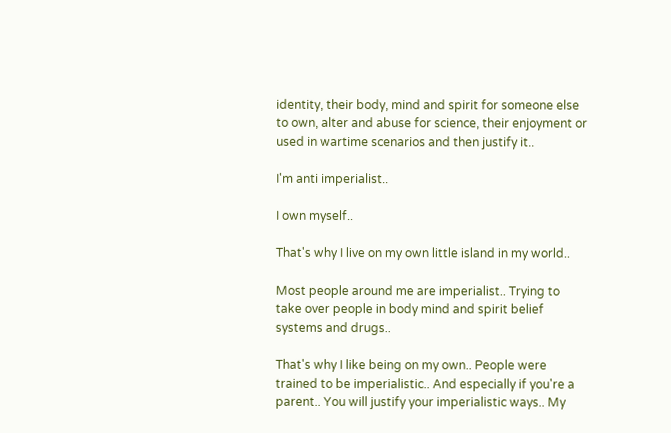identity, their body, mind and spirit for someone else to own, alter and abuse for science, their enjoyment or used in wartime scenarios and then justify it..

I'm anti imperialist..

I own myself..

That's why I live on my own little island in my world..

Most people around me are imperialist.. Trying to take over people in body mind and spirit belief systems and drugs..

That's why I like being on my own.. People were trained to be imperialistic.. And especially if you're a parent.. You will justify your imperialistic ways.. My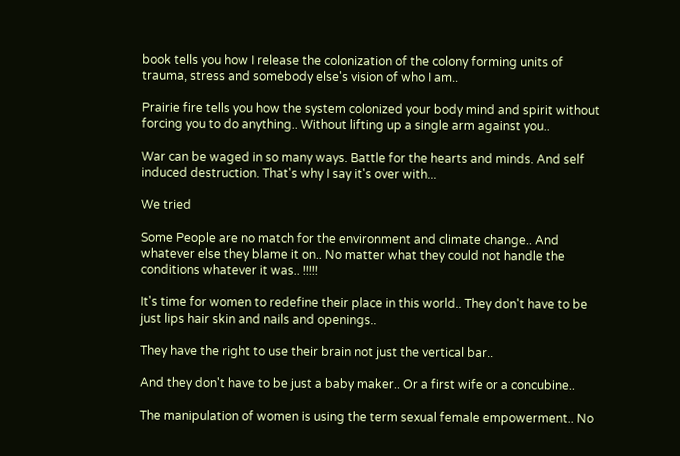book tells you how I release the colonization of the colony forming units of trauma, stress and somebody else's vision of who I am..

Prairie fire tells you how the system colonized your body mind and spirit without forcing you to do anything.. Without lifting up a single arm against you..

War can be waged in so many ways. Battle for the hearts and minds. And self induced destruction. That's why I say it's over with...

We tried

Some People are no match for the environment and climate change.. And whatever else they blame it on.. No matter what they could not handle the conditions whatever it was.. !!!!!

It's time for women to redefine their place in this world.. They don't have to be just lips hair skin and nails and openings..

They have the right to use their brain not just the vertical bar..

And they don't have to be just a baby maker.. Or a first wife or a concubine..

The manipulation of women is using the term sexual female empowerment.. No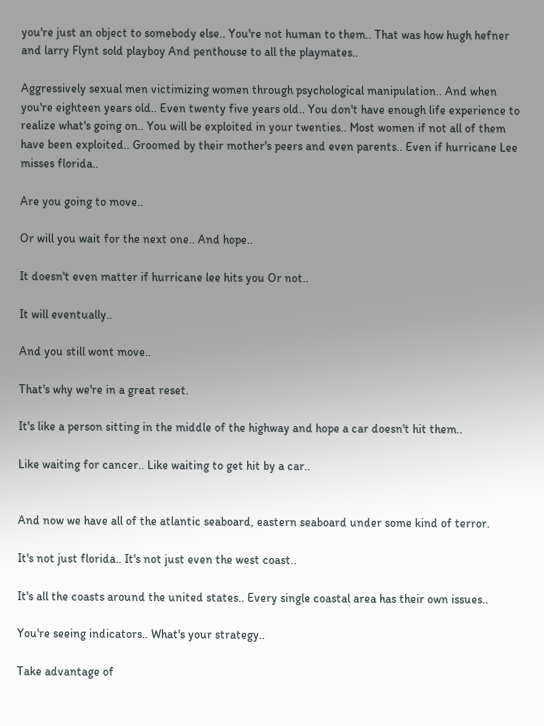you're just an object to somebody else.. You're not human to them.. That was how hugh hefner and larry Flynt sold playboy And penthouse to all the playmates..

Aggressively sexual men victimizing women through psychological manipulation.. And when you're eighteen years old.. Even twenty five years old.. You don't have enough life experience to realize what's going on.. You will be exploited in your twenties.. Most women if not all of them have been exploited.. Groomed by their mother's peers and even parents.. Even if hurricane Lee misses florida..

Are you going to move..

Or will you wait for the next one.. And hope..

It doesn't even matter if hurricane lee hits you Or not..

It will eventually..

And you still wont move..

That's why we're in a great reset.

It's like a person sitting in the middle of the highway and hope a car doesn't hit them..

Like waiting for cancer.. Like waiting to get hit by a car..


And now we have all of the atlantic seaboard, eastern seaboard under some kind of terror.

It's not just florida.. It's not just even the west coast..

It's all the coasts around the united states.. Every single coastal area has their own issues..

You're seeing indicators.. What's your strategy..

Take advantage of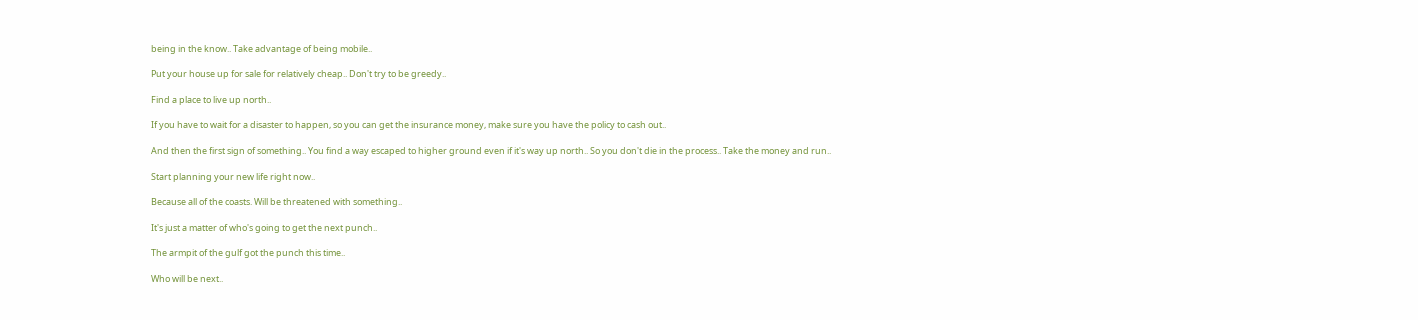being in the know.. Take advantage of being mobile..

Put your house up for sale for relatively cheap.. Don't try to be greedy..

Find a place to live up north..

If you have to wait for a disaster to happen, so you can get the insurance money, make sure you have the policy to cash out..

And then the first sign of something.. You find a way escaped to higher ground even if it's way up north.. So you don't die in the process.. Take the money and run..

Start planning your new life right now..

Because all of the coasts. Will be threatened with something..

It's just a matter of who's going to get the next punch..

The armpit of the gulf got the punch this time..

Who will be next..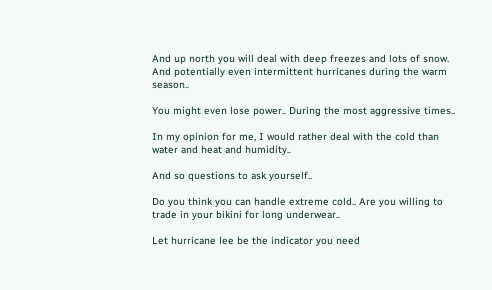And up north you will deal with deep freezes and lots of snow. And potentially even intermittent hurricanes during the warm season..

You might even lose power.. During the most aggressive times..

In my opinion for me, I would rather deal with the cold than water and heat and humidity..

And so questions to ask yourself..

Do you think you can handle extreme cold.. Are you willing to trade in your bikini for long underwear..

Let hurricane lee be the indicator you need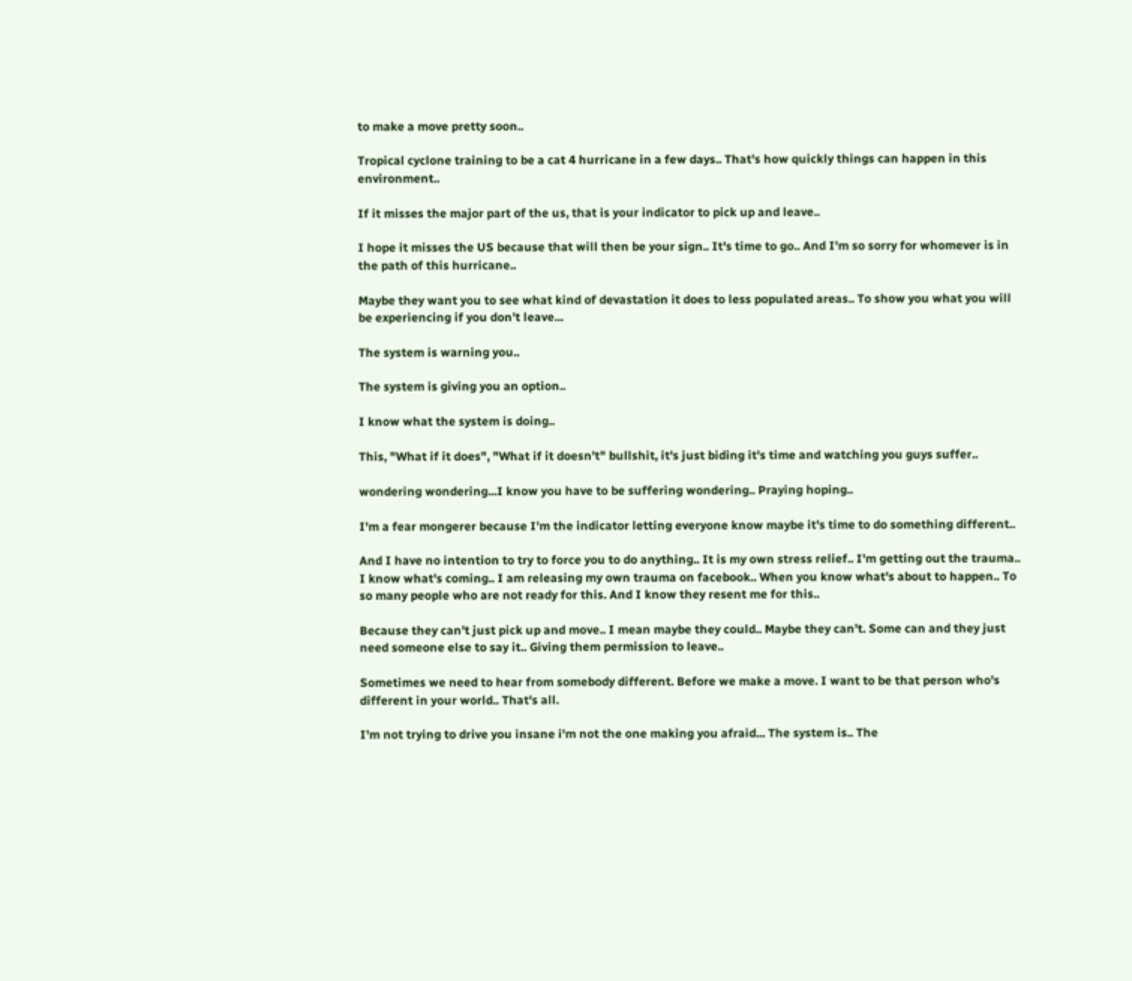to make a move pretty soon..

Tropical cyclone training to be a cat 4 hurricane in a few days.. That's how quickly things can happen in this environment..

If it misses the major part of the us, that is your indicator to pick up and leave..

I hope it misses the US because that will then be your sign.. It's time to go.. And I'm so sorry for whomever is in the path of this hurricane..

Maybe they want you to see what kind of devastation it does to less populated areas.. To show you what you will be experiencing if you don't leave...

The system is warning you..

The system is giving you an option..

I know what the system is doing..

This, "What if it does", "What if it doesn't" bullshit, it's just biding it's time and watching you guys suffer..

wondering wondering...I know you have to be suffering wondering.. Praying hoping..

I'm a fear mongerer because I'm the indicator letting everyone know maybe it's time to do something different..

And I have no intention to try to force you to do anything.. It is my own stress relief.. I'm getting out the trauma.. I know what's coming.. I am releasing my own trauma on facebook.. When you know what's about to happen.. To so many people who are not ready for this. And I know they resent me for this..

Because they can't just pick up and move.. I mean maybe they could.. Maybe they can't. Some can and they just need someone else to say it.. Giving them permission to leave..

Sometimes we need to hear from somebody different. Before we make a move. I want to be that person who's different in your world.. That's all.

I'm not trying to drive you insane i'm not the one making you afraid... The system is.. The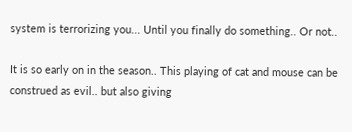system is terrorizing you... Until you finally do something.. Or not..

It is so early on in the season.. This playing of cat and mouse can be construed as evil.. but also giving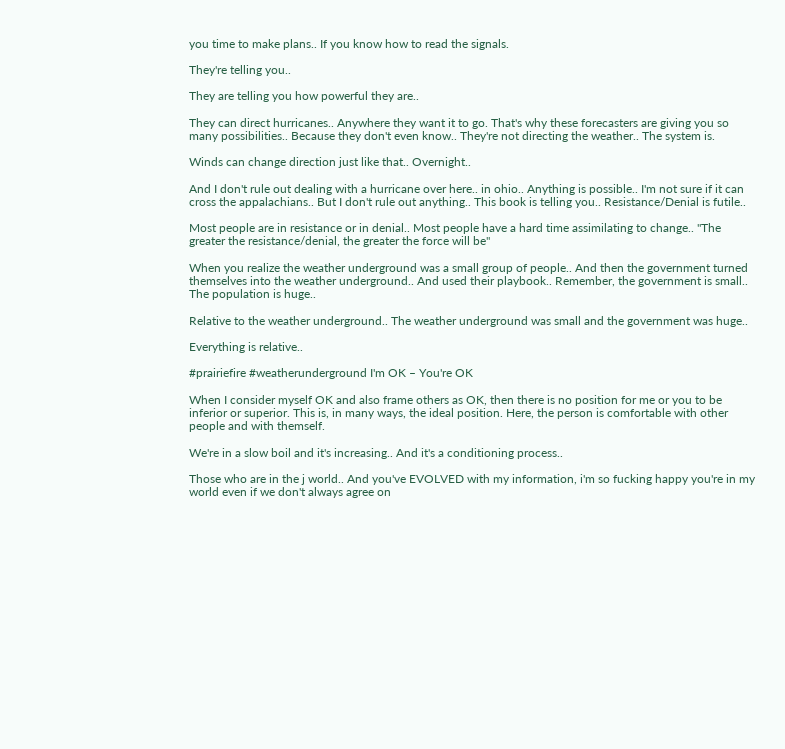you time to make plans.. If you know how to read the signals.

They're telling you..

They are telling you how powerful they are..

They can direct hurricanes.. Anywhere they want it to go. That's why these forecasters are giving you so many possibilities.. Because they don't even know.. They're not directing the weather.. The system is.

Winds can change direction just like that.. Overnight..

And I don't rule out dealing with a hurricane over here.. in ohio.. Anything is possible.. I'm not sure if it can cross the appalachians.. But I don't rule out anything.. This book is telling you.. Resistance/Denial is futile..

Most people are in resistance or in denial.. Most people have a hard time assimilating to change.. "The greater the resistance/denial, the greater the force will be"

When you realize the weather underground was a small group of people.. And then the government turned themselves into the weather underground.. And used their playbook.. Remember, the government is small.. The population is huge..

Relative to the weather underground.. The weather underground was small and the government was huge..

Everything is relative..

#prairiefire #weatherunderground I'm OK – You're OK

When I consider myself OK and also frame others as OK, then there is no position for me or you to be inferior or superior. This is, in many ways, the ideal position. Here, the person is comfortable with other people and with themself.

We're in a slow boil and it's increasing.. And it's a conditioning process..

Those who are in the j world.. And you've EVOLVED with my information, i'm so fucking happy you're in my world even if we don't always agree on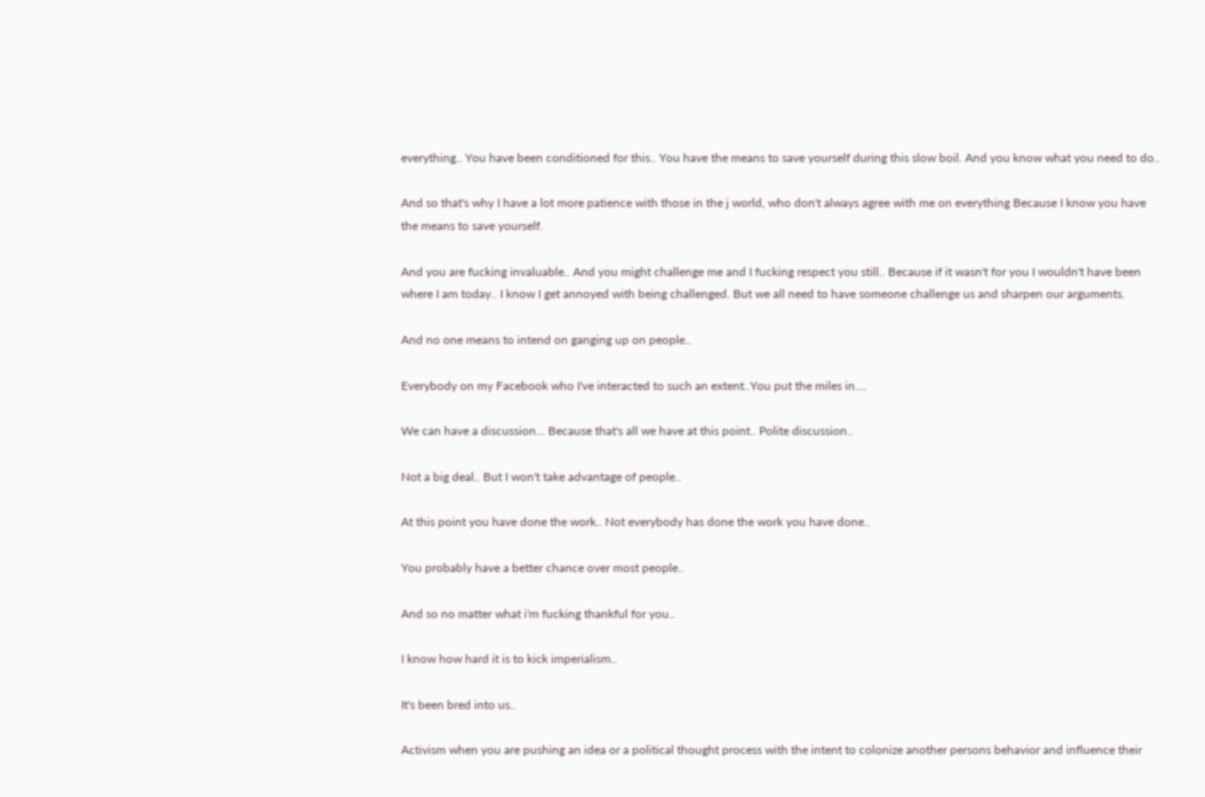everything.. You have been conditioned for this.. You have the means to save yourself during this slow boil. And you know what you need to do..

And so that's why I have a lot more patience with those in the j world, who don't always agree with me on everything Because I know you have the means to save yourself.

And you are fucking invaluable.. And you might challenge me and I fucking respect you still.. Because if it wasn't for you I wouldn't have been where I am today.. I know I get annoyed with being challenged. But we all need to have someone challenge us and sharpen our arguments.

And no one means to intend on ganging up on people..

Everybody on my Facebook who I've interacted to such an extent..You put the miles in....

We can have a discussion... Because that's all we have at this point.. Polite discussion..

Not a big deal.. But I won't take advantage of people..

At this point you have done the work.. Not everybody has done the work you have done..

You probably have a better chance over most people..

And so no matter what i'm fucking thankful for you..

I know how hard it is to kick imperialism..

It's been bred into us..

Activism when you are pushing an idea or a political thought process with the intent to colonize another persons behavior and influence their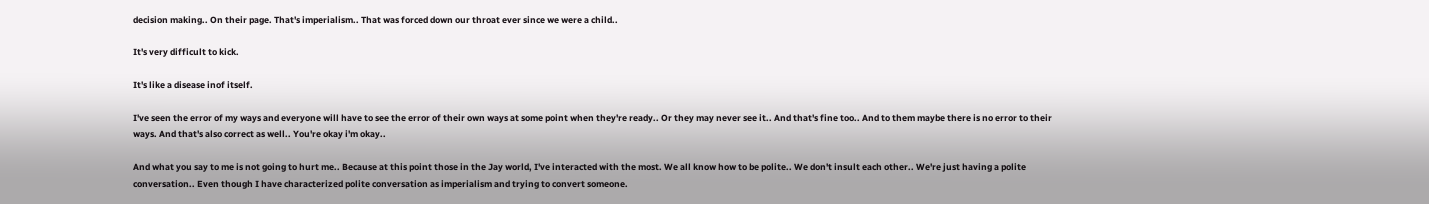decision making.. On their page. That's imperialism.. That was forced down our throat ever since we were a child..

It's very difficult to kick.

It's like a disease inof itself.

I've seen the error of my ways and everyone will have to see the error of their own ways at some point when they're ready.. Or they may never see it.. And that's fine too.. And to them maybe there is no error to their ways. And that's also correct as well.. You're okay i'm okay..

And what you say to me is not going to hurt me.. Because at this point those in the Jay world, I've interacted with the most. We all know how to be polite.. We don't insult each other.. We're just having a polite conversation.. Even though I have characterized polite conversation as imperialism and trying to convert someone.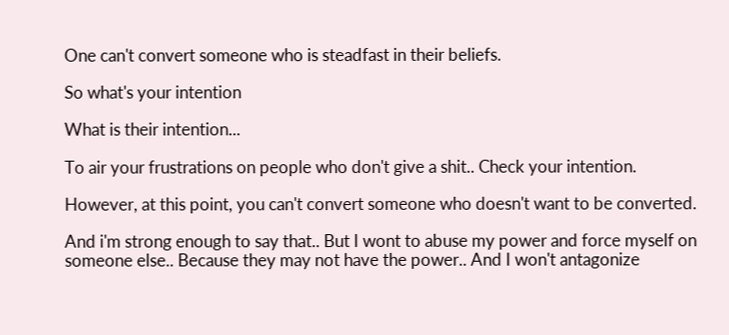One can't convert someone who is steadfast in their beliefs.

So what's your intention

What is their intention...

To air your frustrations on people who don't give a shit.. Check your intention.

However, at this point, you can't convert someone who doesn't want to be converted.

And i'm strong enough to say that.. But I wont to abuse my power and force myself on someone else.. Because they may not have the power.. And I won't antagonize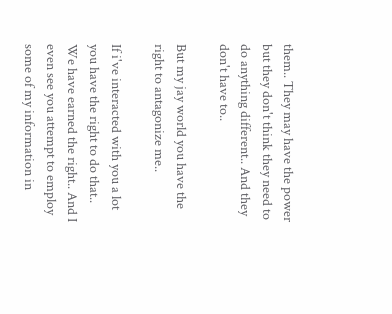them.. They may have the power but they don't think they need to do anything different.. And they don't have to..

But my jay world you have the right to antagonize me..

If i've interacted with you a lot you have the right to do that.. We have earned the right.. And I even see you attempt to employ some of my information in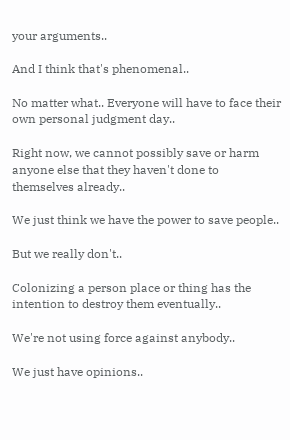your arguments..

And I think that's phenomenal..

No matter what.. Everyone will have to face their own personal judgment day..

Right now, we cannot possibly save or harm anyone else that they haven't done to themselves already..

We just think we have the power to save people..

But we really don't..

Colonizing a person place or thing has the intention to destroy them eventually..

We're not using force against anybody..

We just have opinions..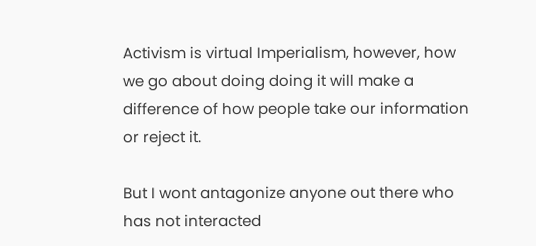Activism is virtual Imperialism, however, how we go about doing doing it will make a difference of how people take our information or reject it.

But I wont antagonize anyone out there who has not interacted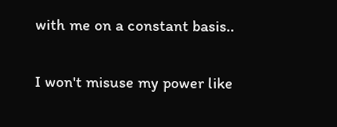with me on a constant basis..

I won't misuse my power like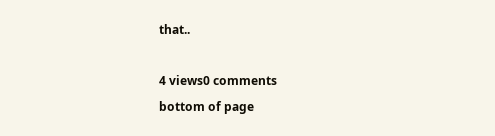that..

4 views0 comments
bottom of page